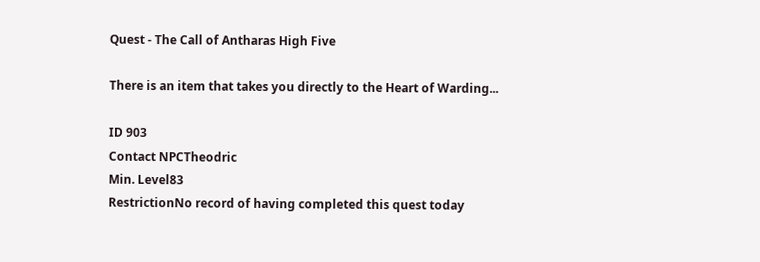Quest - The Call of Antharas High Five

There is an item that takes you directly to the Heart of Warding...

ID 903
Contact NPCTheodric
Min. Level83
RestrictionNo record of having completed this quest today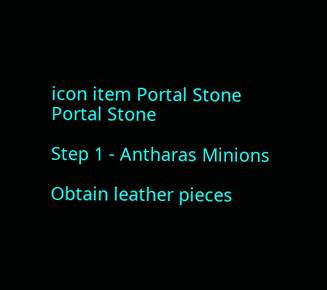icon item Portal Stone Portal Stone

Step 1 - Antharas Minions

Obtain leather pieces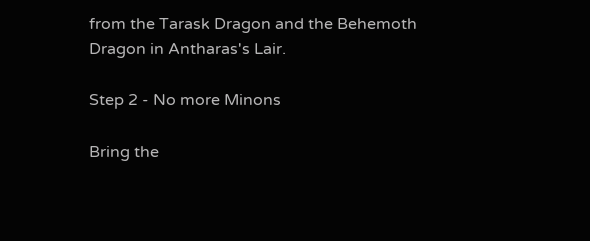from the Tarask Dragon and the Behemoth Dragon in Antharas's Lair.

Step 2 - No more Minons

Bring the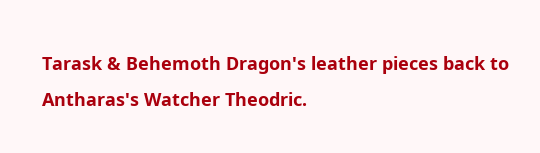Tarask & Behemoth Dragon's leather pieces back to Antharas's Watcher Theodric.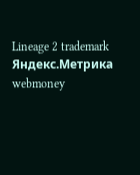Lineage 2 trademark
Яндекс.Метрика webmoney